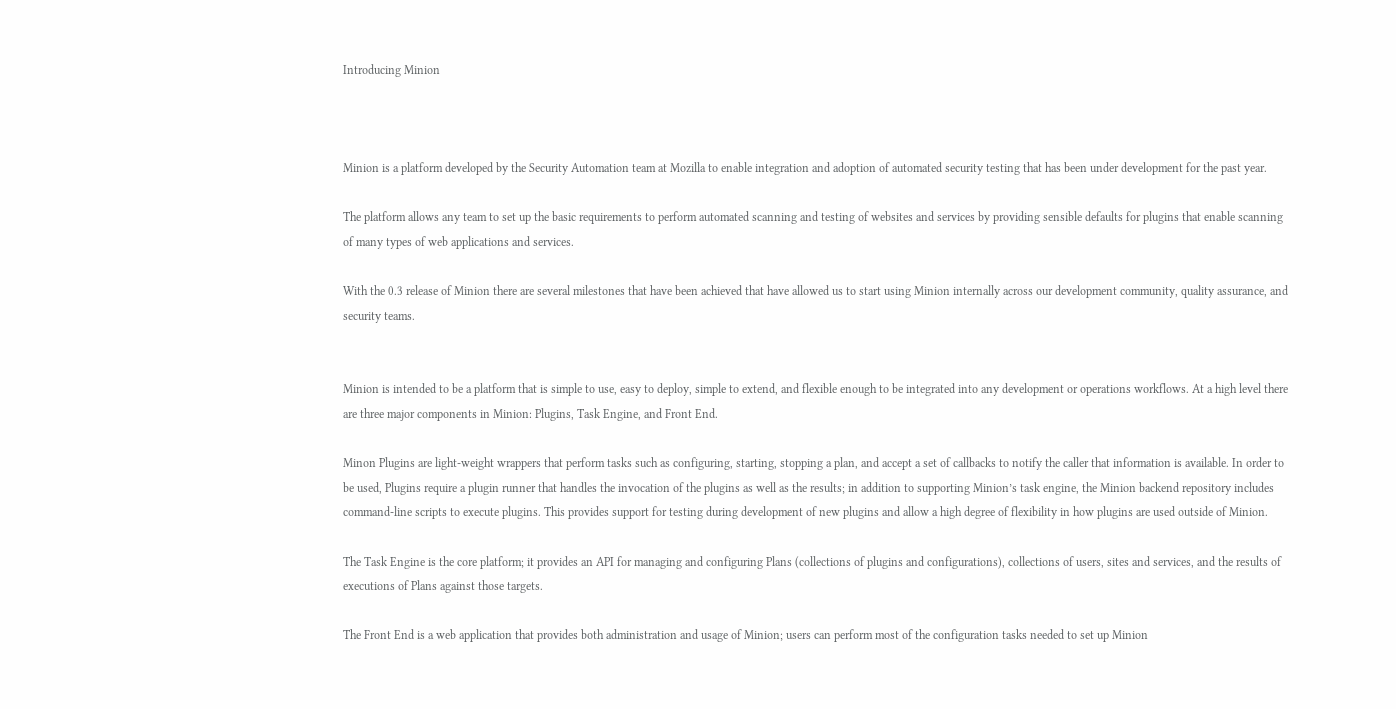Introducing Minion



Minion is a platform developed by the Security Automation team at Mozilla to enable integration and adoption of automated security testing that has been under development for the past year.

The platform allows any team to set up the basic requirements to perform automated scanning and testing of websites and services by providing sensible defaults for plugins that enable scanning of many types of web applications and services.

With the 0.3 release of Minion there are several milestones that have been achieved that have allowed us to start using Minion internally across our development community, quality assurance, and security teams.


Minion is intended to be a platform that is simple to use, easy to deploy, simple to extend, and flexible enough to be integrated into any development or operations workflows. At a high level there are three major components in Minion: Plugins, Task Engine, and Front End.

Minon Plugins are light-weight wrappers that perform tasks such as configuring, starting, stopping a plan, and accept a set of callbacks to notify the caller that information is available. In order to be used, Plugins require a plugin runner that handles the invocation of the plugins as well as the results; in addition to supporting Minion’s task engine, the Minion backend repository includes command-line scripts to execute plugins. This provides support for testing during development of new plugins and allow a high degree of flexibility in how plugins are used outside of Minion.

The Task Engine is the core platform; it provides an API for managing and configuring Plans (collections of plugins and configurations), collections of users, sites and services, and the results of executions of Plans against those targets.

The Front End is a web application that provides both administration and usage of Minion; users can perform most of the configuration tasks needed to set up Minion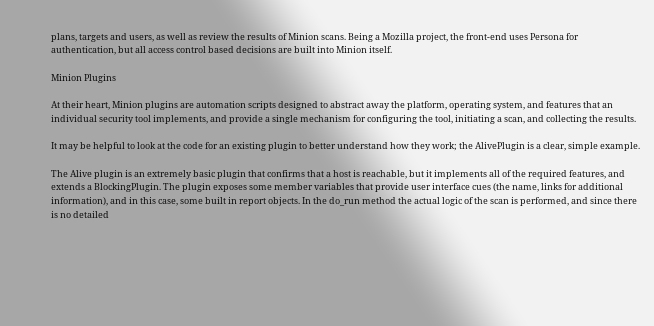plans, targets and users, as well as review the results of Minion scans. Being a Mozilla project, the front-end uses Persona for authentication, but all access control based decisions are built into Minion itself.

Minion Plugins

At their heart, Minion plugins are automation scripts designed to abstract away the platform, operating system, and features that an individual security tool implements, and provide a single mechanism for configuring the tool, initiating a scan, and collecting the results.

It may be helpful to look at the code for an existing plugin to better understand how they work; the AlivePlugin is a clear, simple example.

The Alive plugin is an extremely basic plugin that confirms that a host is reachable, but it implements all of the required features, and extends a BlockingPlugin. The plugin exposes some member variables that provide user interface cues (the name, links for additional information), and in this case, some built in report objects. In the do_run method the actual logic of the scan is performed, and since there is no detailed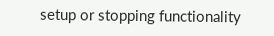setup or stopping functionality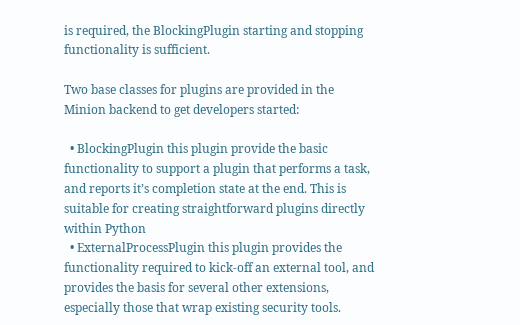is required, the BlockingPlugin starting and stopping functionality is sufficient.

Two base classes for plugins are provided in the Minion backend to get developers started:

  • BlockingPlugin this plugin provide the basic functionality to support a plugin that performs a task, and reports it’s completion state at the end. This is suitable for creating straightforward plugins directly within Python
  • ExternalProcessPlugin this plugin provides the functionality required to kick-off an external tool, and provides the basis for several other extensions, especially those that wrap existing security tools.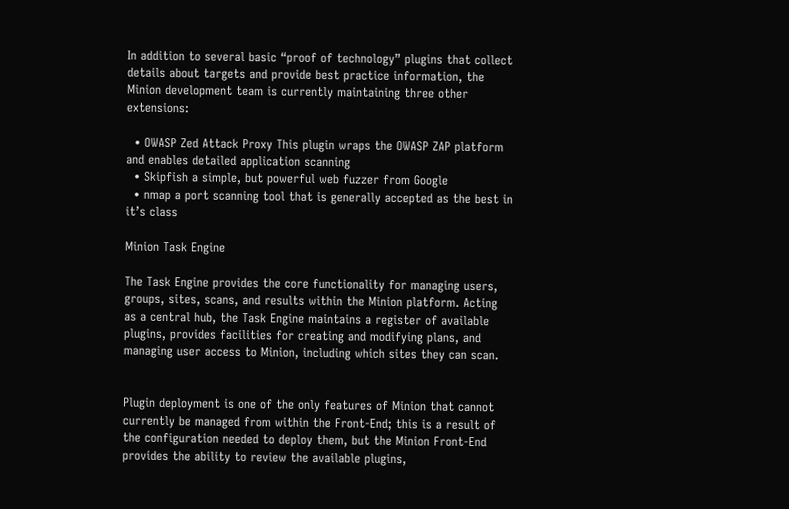In addition to several basic “proof of technology” plugins that collect details about targets and provide best practice information, the Minion development team is currently maintaining three other extensions:

  • OWASP Zed Attack Proxy This plugin wraps the OWASP ZAP platform and enables detailed application scanning
  • Skipfish a simple, but powerful web fuzzer from Google
  • nmap a port scanning tool that is generally accepted as the best in it’s class

Minion Task Engine

The Task Engine provides the core functionality for managing users, groups, sites, scans, and results within the Minion platform. Acting as a central hub, the Task Engine maintains a register of available plugins, provides facilities for creating and modifying plans, and managing user access to Minion, including which sites they can scan.


Plugin deployment is one of the only features of Minion that cannot currently be managed from within the Front-End; this is a result of the configuration needed to deploy them, but the Minion Front-End provides the ability to review the available plugins,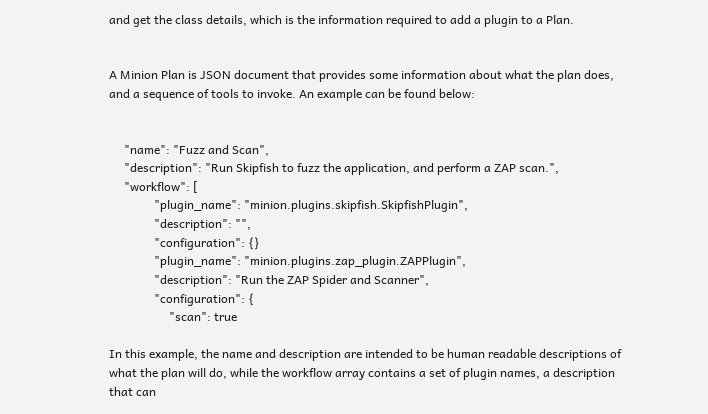and get the class details, which is the information required to add a plugin to a Plan.


A Minion Plan is JSON document that provides some information about what the plan does, and a sequence of tools to invoke. An example can be found below:


     "name": "Fuzz and Scan",
     "description": "Run Skipfish to fuzz the application, and perform a ZAP scan.",
     "workflow": [
               "plugin_name": "minion.plugins.skipfish.SkipfishPlugin",
               "description": "",
               "configuration": {}
               "plugin_name": "minion.plugins.zap_plugin.ZAPPlugin",
               "description": "Run the ZAP Spider and Scanner",
               "configuration": {
                    "scan": true

In this example, the name and description are intended to be human readable descriptions of what the plan will do, while the workflow array contains a set of plugin names, a description that can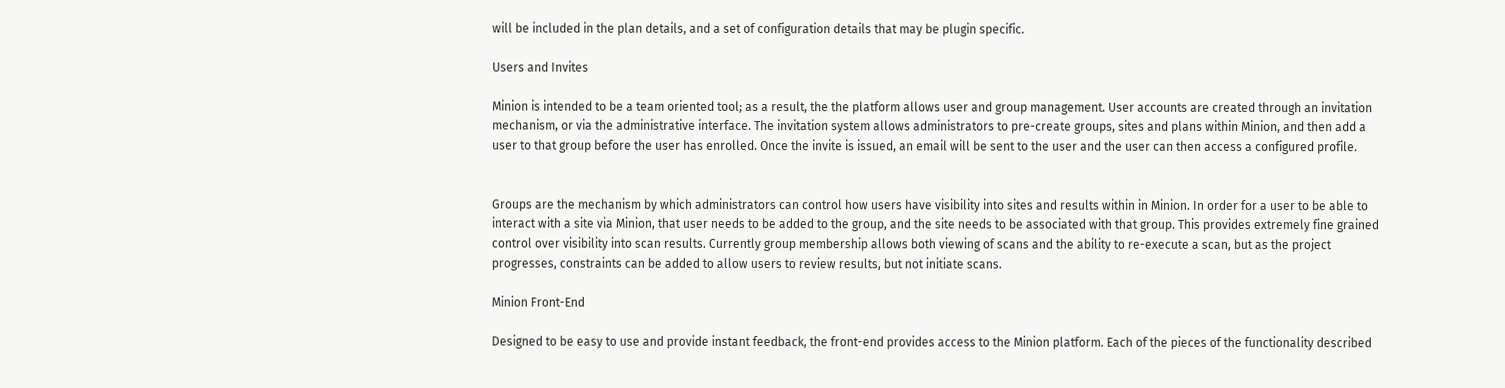will be included in the plan details, and a set of configuration details that may be plugin specific.

Users and Invites

Minion is intended to be a team oriented tool; as a result, the the platform allows user and group management. User accounts are created through an invitation mechanism, or via the administrative interface. The invitation system allows administrators to pre-create groups, sites and plans within Minion, and then add a user to that group before the user has enrolled. Once the invite is issued, an email will be sent to the user and the user can then access a configured profile.


Groups are the mechanism by which administrators can control how users have visibility into sites and results within in Minion. In order for a user to be able to interact with a site via Minion, that user needs to be added to the group, and the site needs to be associated with that group. This provides extremely fine grained control over visibility into scan results. Currently group membership allows both viewing of scans and the ability to re-execute a scan, but as the project progresses, constraints can be added to allow users to review results, but not initiate scans.

Minion Front-End

Designed to be easy to use and provide instant feedback, the front-end provides access to the Minion platform. Each of the pieces of the functionality described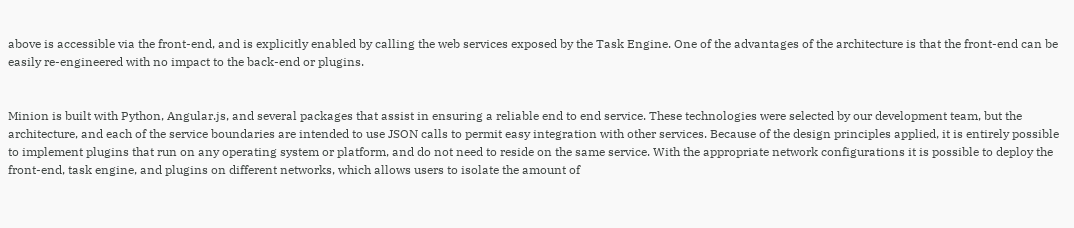above is accessible via the front-end, and is explicitly enabled by calling the web services exposed by the Task Engine. One of the advantages of the architecture is that the front-end can be easily re-engineered with no impact to the back-end or plugins.


Minion is built with Python, Angular.js, and several packages that assist in ensuring a reliable end to end service. These technologies were selected by our development team, but the architecture, and each of the service boundaries are intended to use JSON calls to permit easy integration with other services. Because of the design principles applied, it is entirely possible to implement plugins that run on any operating system or platform, and do not need to reside on the same service. With the appropriate network configurations it is possible to deploy the front-end, task engine, and plugins on different networks, which allows users to isolate the amount of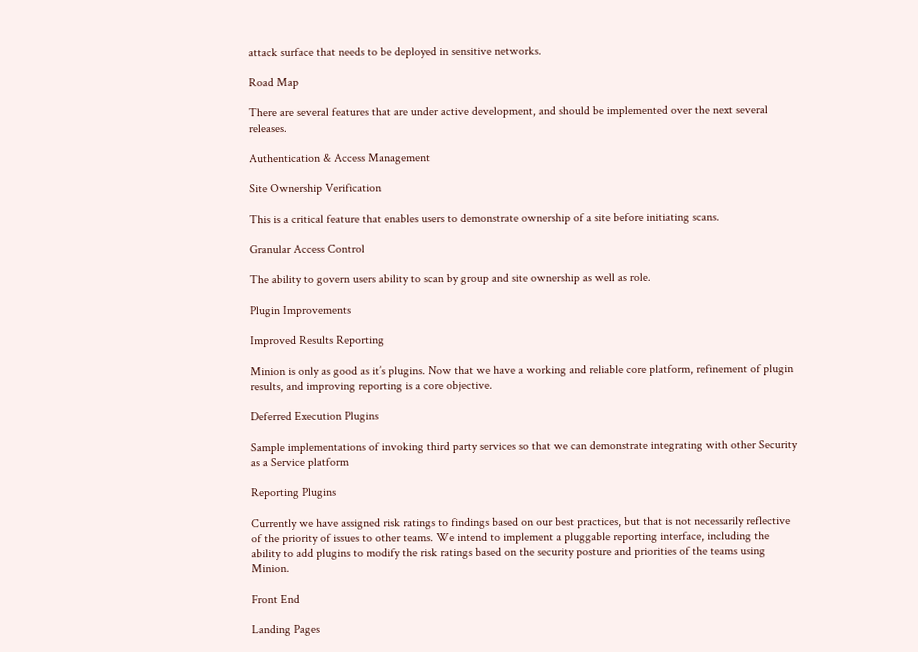attack surface that needs to be deployed in sensitive networks.

Road Map

There are several features that are under active development, and should be implemented over the next several releases.

Authentication & Access Management

Site Ownership Verification

This is a critical feature that enables users to demonstrate ownership of a site before initiating scans.

Granular Access Control

The ability to govern users ability to scan by group and site ownership as well as role.

Plugin Improvements

Improved Results Reporting

Minion is only as good as it’s plugins. Now that we have a working and reliable core platform, refinement of plugin results, and improving reporting is a core objective.

Deferred Execution Plugins

Sample implementations of invoking third party services so that we can demonstrate integrating with other Security as a Service platform

Reporting Plugins

Currently we have assigned risk ratings to findings based on our best practices, but that is not necessarily reflective of the priority of issues to other teams. We intend to implement a pluggable reporting interface, including the ability to add plugins to modify the risk ratings based on the security posture and priorities of the teams using Minion.

Front End

Landing Pages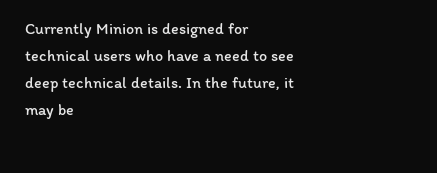Currently Minion is designed for technical users who have a need to see deep technical details. In the future, it may be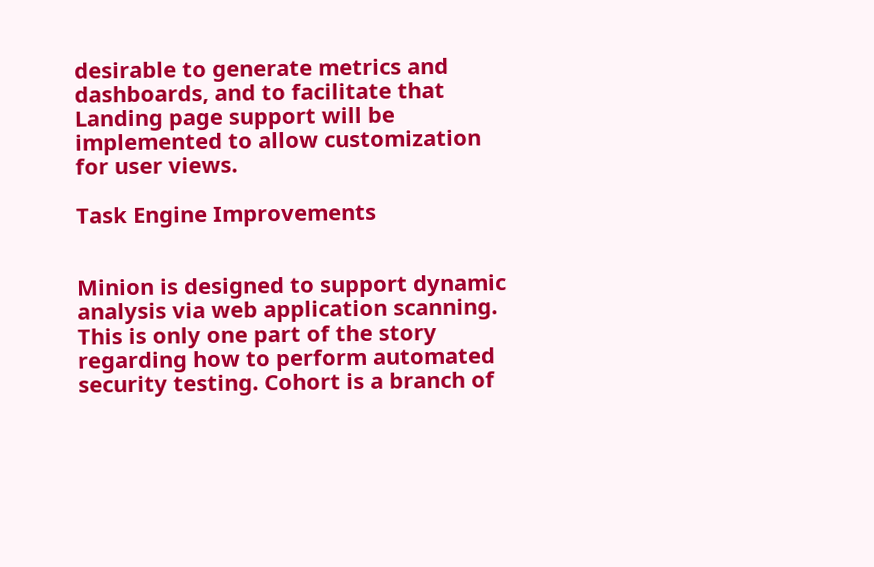desirable to generate metrics and dashboards, and to facilitate that Landing page support will be implemented to allow customization for user views.

Task Engine Improvements


Minion is designed to support dynamic analysis via web application scanning. This is only one part of the story regarding how to perform automated security testing. Cohort is a branch of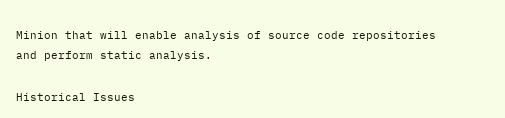Minion that will enable analysis of source code repositories and perform static analysis.

Historical Issues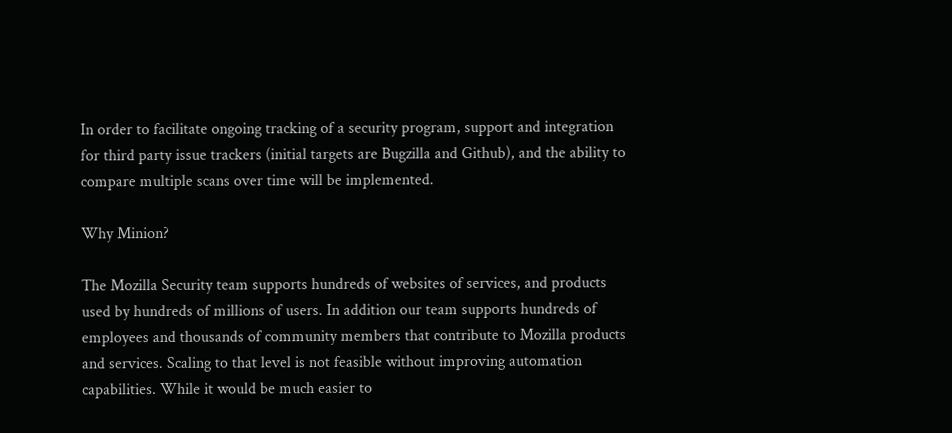In order to facilitate ongoing tracking of a security program, support and integration for third party issue trackers (initial targets are Bugzilla and Github), and the ability to compare multiple scans over time will be implemented.

Why Minion?

The Mozilla Security team supports hundreds of websites of services, and products used by hundreds of millions of users. In addition our team supports hundreds of employees and thousands of community members that contribute to Mozilla products and services. Scaling to that level is not feasible without improving automation capabilities. While it would be much easier to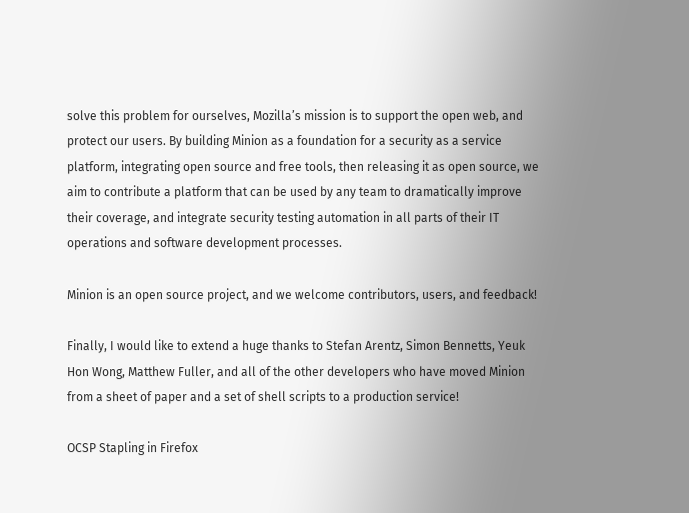solve this problem for ourselves, Mozilla’s mission is to support the open web, and protect our users. By building Minion as a foundation for a security as a service platform, integrating open source and free tools, then releasing it as open source, we aim to contribute a platform that can be used by any team to dramatically improve their coverage, and integrate security testing automation in all parts of their IT operations and software development processes.

Minion is an open source project, and we welcome contributors, users, and feedback!

Finally, I would like to extend a huge thanks to Stefan Arentz, Simon Bennetts, Yeuk Hon Wong, Matthew Fuller, and all of the other developers who have moved Minion from a sheet of paper and a set of shell scripts to a production service!

OCSP Stapling in Firefox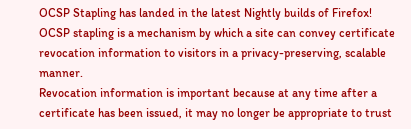OCSP Stapling has landed in the latest Nightly builds of Firefox! OCSP stapling is a mechanism by which a site can convey certificate revocation information to visitors in a privacy-preserving, scalable manner.
Revocation information is important because at any time after a certificate has been issued, it may no longer be appropriate to trust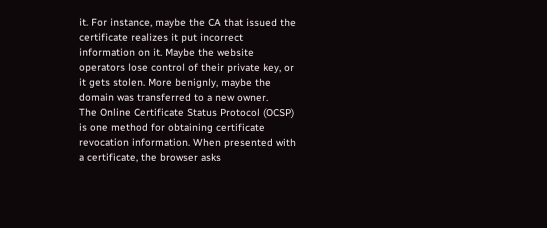it. For instance, maybe the CA that issued the certificate realizes it put incorrect information on it. Maybe the website operators lose control of their private key, or it gets stolen. More benignly, maybe the domain was transferred to a new owner.
The Online Certificate Status Protocol (OCSP) is one method for obtaining certificate revocation information. When presented with a certificate, the browser asks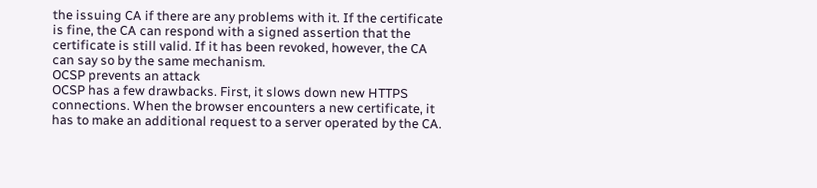the issuing CA if there are any problems with it. If the certificate is fine, the CA can respond with a signed assertion that the certificate is still valid. If it has been revoked, however, the CA can say so by the same mechanism.
OCSP prevents an attack
OCSP has a few drawbacks. First, it slows down new HTTPS connections. When the browser encounters a new certificate, it has to make an additional request to a server operated by the CA.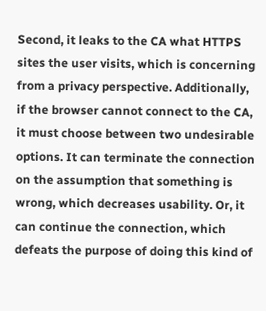Second, it leaks to the CA what HTTPS sites the user visits, which is concerning from a privacy perspective. Additionally, if the browser cannot connect to the CA, it must choose between two undesirable options. It can terminate the connection on the assumption that something is wrong, which decreases usability. Or, it can continue the connection, which defeats the purpose of doing this kind of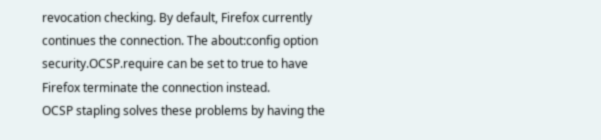revocation checking. By default, Firefox currently continues the connection. The about:config option security.OCSP.require can be set to true to have Firefox terminate the connection instead.
OCSP stapling solves these problems by having the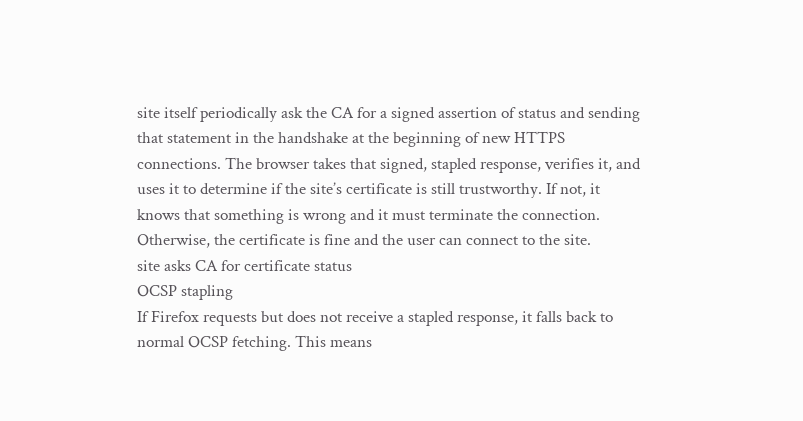site itself periodically ask the CA for a signed assertion of status and sending that statement in the handshake at the beginning of new HTTPS connections. The browser takes that signed, stapled response, verifies it, and uses it to determine if the site’s certificate is still trustworthy. If not, it knows that something is wrong and it must terminate the connection. Otherwise, the certificate is fine and the user can connect to the site.
site asks CA for certificate status
OCSP stapling
If Firefox requests but does not receive a stapled response, it falls back to normal OCSP fetching. This means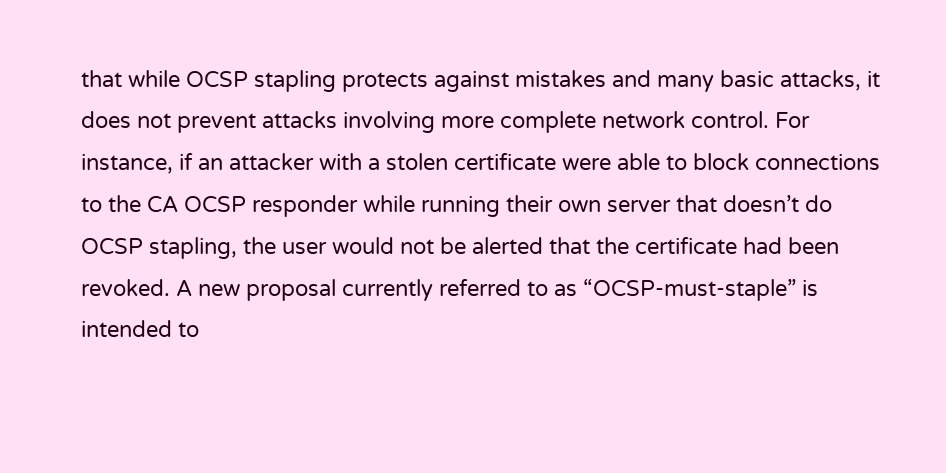that while OCSP stapling protects against mistakes and many basic attacks, it does not prevent attacks involving more complete network control. For instance, if an attacker with a stolen certificate were able to block connections to the CA OCSP responder while running their own server that doesn’t do OCSP stapling, the user would not be alerted that the certificate had been revoked. A new proposal currently referred to as “OCSP-must-staple” is intended to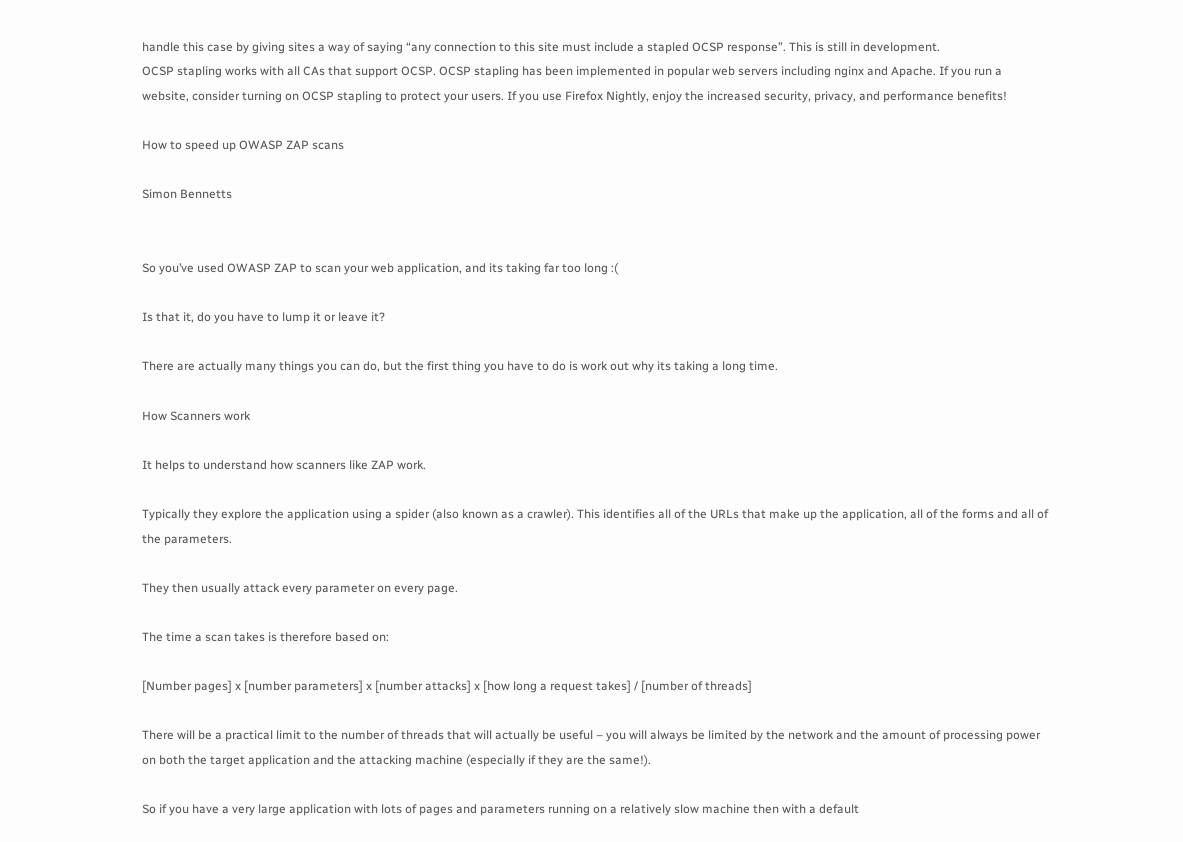handle this case by giving sites a way of saying “any connection to this site must include a stapled OCSP response”. This is still in development.
OCSP stapling works with all CAs that support OCSP. OCSP stapling has been implemented in popular web servers including nginx and Apache. If you run a website, consider turning on OCSP stapling to protect your users. If you use Firefox Nightly, enjoy the increased security, privacy, and performance benefits!

How to speed up OWASP ZAP scans

Simon Bennetts


So you’ve used OWASP ZAP to scan your web application, and its taking far too long :(

Is that it, do you have to lump it or leave it?

There are actually many things you can do, but the first thing you have to do is work out why its taking a long time.

How Scanners work

It helps to understand how scanners like ZAP work.

Typically they explore the application using a spider (also known as a crawler). This identifies all of the URLs that make up the application, all of the forms and all of the parameters.

They then usually attack every parameter on every page.

The time a scan takes is therefore based on:

[Number pages] x [number parameters] x [number attacks] x [how long a request takes] / [number of threads]

There will be a practical limit to the number of threads that will actually be useful – you will always be limited by the network and the amount of processing power on both the target application and the attacking machine (especially if they are the same!).

So if you have a very large application with lots of pages and parameters running on a relatively slow machine then with a default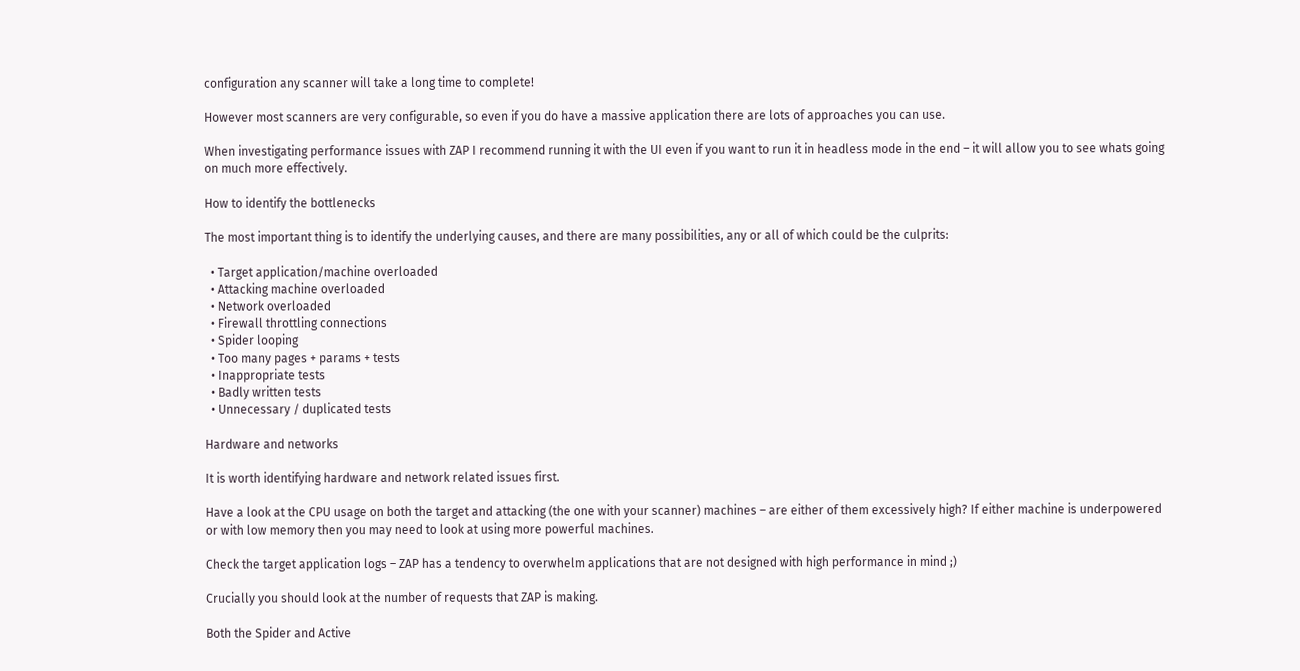configuration any scanner will take a long time to complete!

However most scanners are very configurable, so even if you do have a massive application there are lots of approaches you can use.

When investigating performance issues with ZAP I recommend running it with the UI even if you want to run it in headless mode in the end – it will allow you to see whats going on much more effectively.

How to identify the bottlenecks

The most important thing is to identify the underlying causes, and there are many possibilities, any or all of which could be the culprits:

  • Target application/machine overloaded
  • Attacking machine overloaded
  • Network overloaded
  • Firewall throttling connections
  • Spider looping
  • Too many pages + params + tests
  • Inappropriate tests
  • Badly written tests
  • Unnecessary / duplicated tests

Hardware and networks

It is worth identifying hardware and network related issues first.

Have a look at the CPU usage on both the target and attacking (the one with your scanner) machines – are either of them excessively high? If either machine is underpowered or with low memory then you may need to look at using more powerful machines.

Check the target application logs – ZAP has a tendency to overwhelm applications that are not designed with high performance in mind ;)

Crucially you should look at the number of requests that ZAP is making.

Both the Spider and Active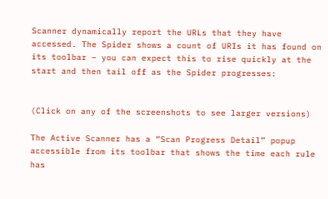Scanner dynamically report the URLs that they have accessed. The Spider shows a count of URIs it has found on its toolbar – you can expect this to rise quickly at the start and then tail off as the Spider progresses:


(Click on any of the screenshots to see larger versions)

The Active Scanner has a “Scan Progress Detail” popup accessible from its toolbar that shows the time each rule has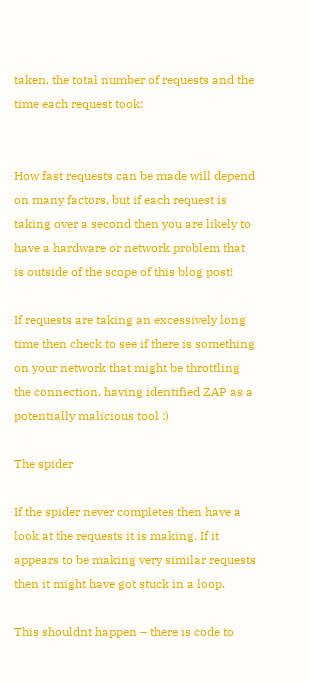taken, the total number of requests and the time each request took:


How fast requests can be made will depend on many factors, but if each request is taking over a second then you are likely to have a hardware or network problem that is outside of the scope of this blog post!

If requests are taking an excessively long time then check to see if there is something on your network that might be throttling the connection, having identified ZAP as a potentially malicious tool :)

The spider

If the spider never completes then have a look at the requests it is making. If it appears to be making very similar requests then it might have got stuck in a loop.

This shouldnt happen – there is code to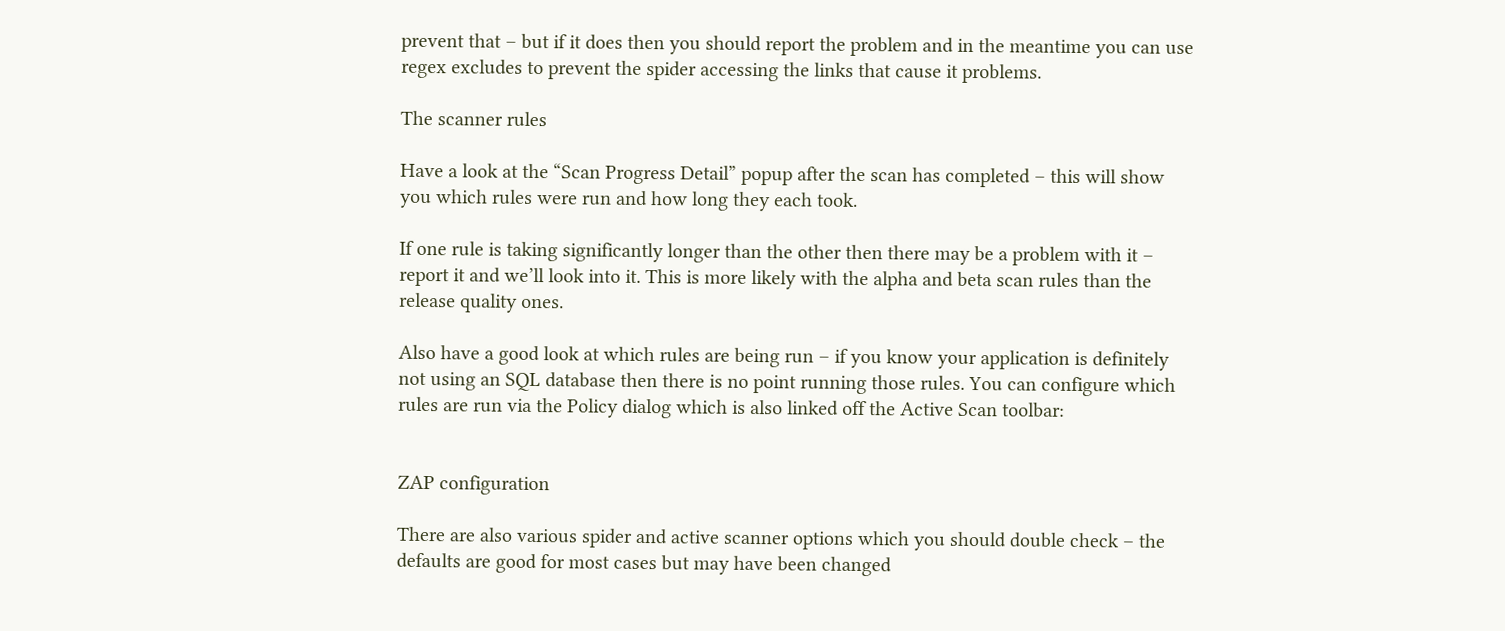prevent that – but if it does then you should report the problem and in the meantime you can use regex excludes to prevent the spider accessing the links that cause it problems.

The scanner rules

Have a look at the “Scan Progress Detail” popup after the scan has completed – this will show you which rules were run and how long they each took.

If one rule is taking significantly longer than the other then there may be a problem with it – report it and we’ll look into it. This is more likely with the alpha and beta scan rules than the release quality ones.

Also have a good look at which rules are being run – if you know your application is definitely not using an SQL database then there is no point running those rules. You can configure which rules are run via the Policy dialog which is also linked off the Active Scan toolbar:


ZAP configuration

There are also various spider and active scanner options which you should double check – the defaults are good for most cases but may have been changed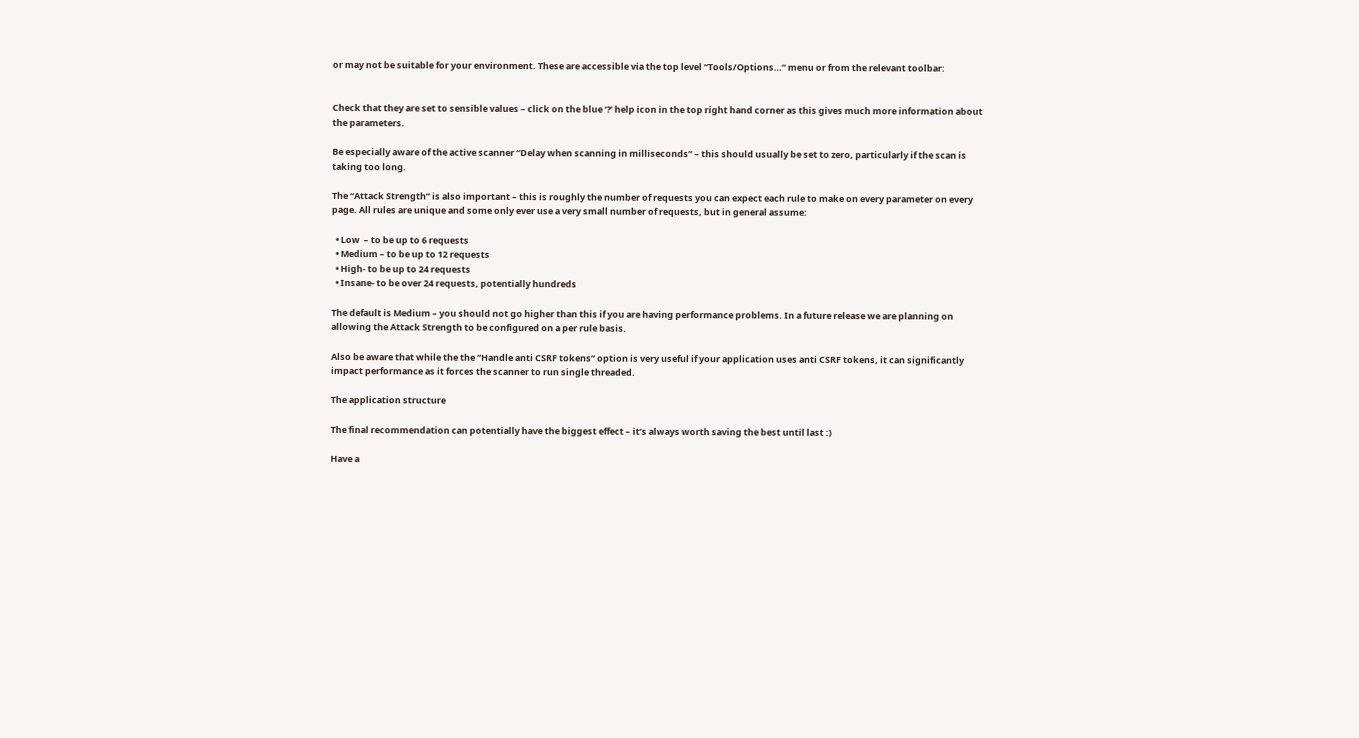or may not be suitable for your environment. These are accessible via the top level “Tools/Options…” menu or from the relevant toolbar:


Check that they are set to sensible values – click on the blue ‘?’ help icon in the top right hand corner as this gives much more information about the parameters.

Be especially aware of the active scanner “Delay when scanning in milliseconds” – this should usually be set to zero, particularly if the scan is taking too long.

The “Attack Strength” is also important – this is roughly the number of requests you can expect each rule to make on every parameter on every page. All rules are unique and some only ever use a very small number of requests, but in general assume:

  • Low  – to be up to 6 requests
  • Medium – to be up to 12 requests
  • High- to be up to 24 requests
  • Insane- to be over 24 requests, potentially hundreds

The default is Medium – you should not go higher than this if you are having performance problems. In a future release we are planning on allowing the Attack Strength to be configured on a per rule basis.

Also be aware that while the the “Handle anti CSRF tokens” option is very useful if your application uses anti CSRF tokens, it can significantly impact performance as it forces the scanner to run single threaded.

The application structure

The final recommendation can potentially have the biggest effect – it’s always worth saving the best until last :)

Have a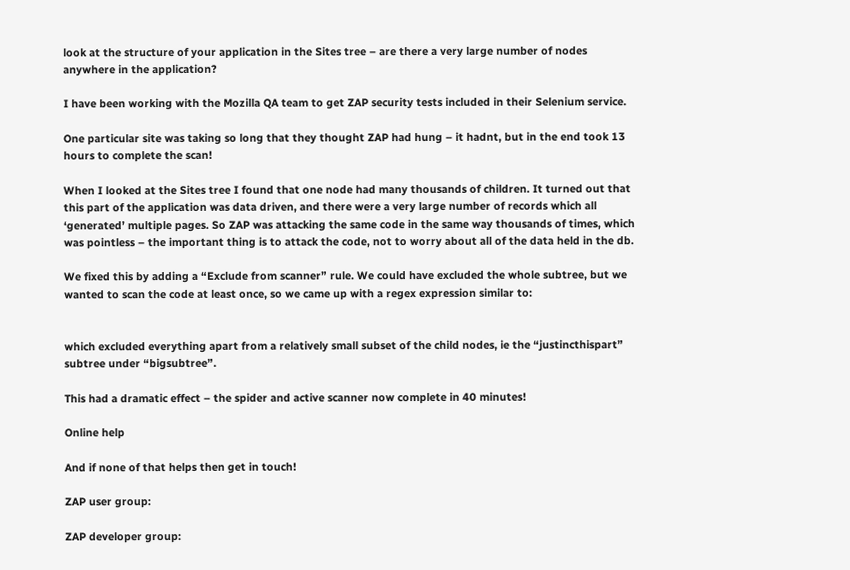look at the structure of your application in the Sites tree – are there a very large number of nodes anywhere in the application?

I have been working with the Mozilla QA team to get ZAP security tests included in their Selenium service.

One particular site was taking so long that they thought ZAP had hung – it hadnt, but in the end took 13 hours to complete the scan!

When I looked at the Sites tree I found that one node had many thousands of children. It turned out that this part of the application was data driven, and there were a very large number of records which all ‘generated’ multiple pages. So ZAP was attacking the same code in the same way thousands of times, which was pointless – the important thing is to attack the code, not to worry about all of the data held in the db.

We fixed this by adding a “Exclude from scanner” rule. We could have excluded the whole subtree, but we wanted to scan the code at least once, so we came up with a regex expression similar to:


which excluded everything apart from a relatively small subset of the child nodes, ie the “justincthispart” subtree under “bigsubtree”.

This had a dramatic effect – the spider and active scanner now complete in 40 minutes!

Online help

And if none of that helps then get in touch!

ZAP user group:

ZAP developer group: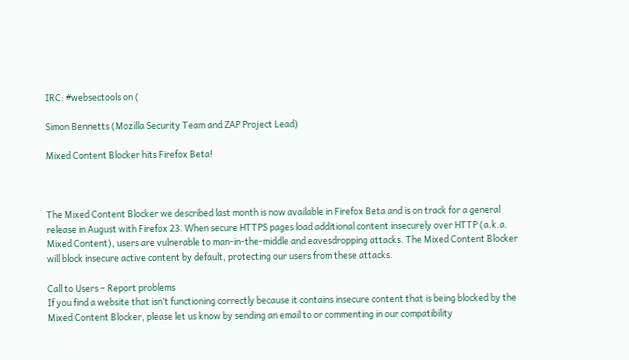IRC: #websectools on (

Simon Bennetts (Mozilla Security Team and ZAP Project Lead)

Mixed Content Blocker hits Firefox Beta!



The Mixed Content Blocker we described last month is now available in Firefox Beta and is on track for a general release in August with Firefox 23. When secure HTTPS pages load additional content insecurely over HTTP (a.k.a. Mixed Content), users are vulnerable to man-in-the-middle and eavesdropping attacks. The Mixed Content Blocker will block insecure active content by default, protecting our users from these attacks.

Call to Users – Report problems
If you find a website that isn’t functioning correctly because it contains insecure content that is being blocked by the Mixed Content Blocker, please let us know by sending an email to or commenting in our compatibility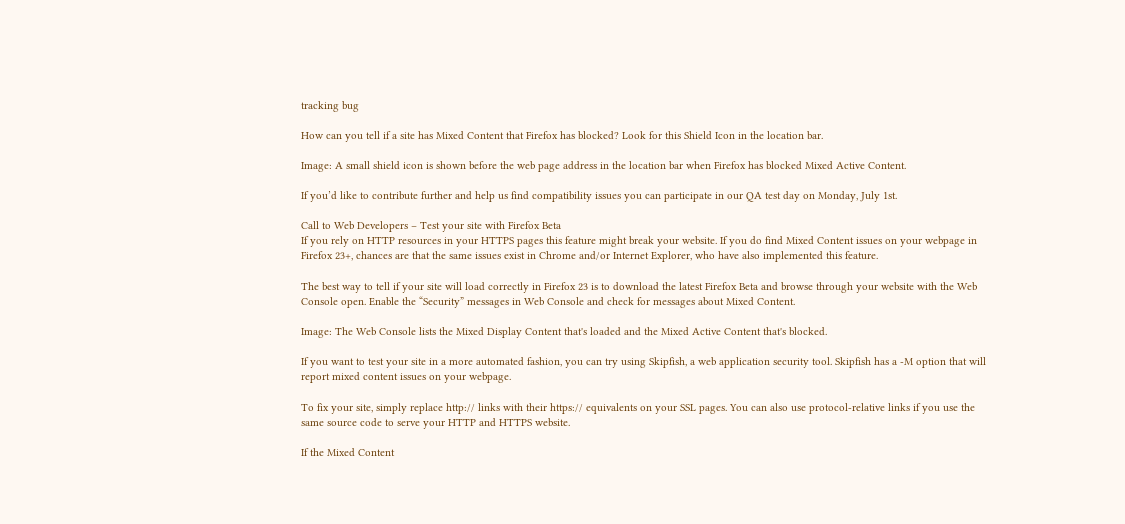tracking bug

How can you tell if a site has Mixed Content that Firefox has blocked? Look for this Shield Icon in the location bar.

Image: A small shield icon is shown before the web page address in the location bar when Firefox has blocked Mixed Active Content.

If you’d like to contribute further and help us find compatibility issues you can participate in our QA test day on Monday, July 1st.

Call to Web Developers – Test your site with Firefox Beta
If you rely on HTTP resources in your HTTPS pages this feature might break your website. If you do find Mixed Content issues on your webpage in Firefox 23+, chances are that the same issues exist in Chrome and/or Internet Explorer, who have also implemented this feature.

The best way to tell if your site will load correctly in Firefox 23 is to download the latest Firefox Beta and browse through your website with the Web Console open. Enable the “Security” messages in Web Console and check for messages about Mixed Content.

Image: The Web Console lists the Mixed Display Content that's loaded and the Mixed Active Content that's blocked.

If you want to test your site in a more automated fashion, you can try using Skipfish, a web application security tool. Skipfish has a -M option that will report mixed content issues on your webpage.

To fix your site, simply replace http:// links with their https:// equivalents on your SSL pages. You can also use protocol-relative links if you use the same source code to serve your HTTP and HTTPS website.

If the Mixed Content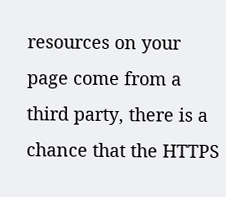resources on your page come from a third party, there is a chance that the HTTPS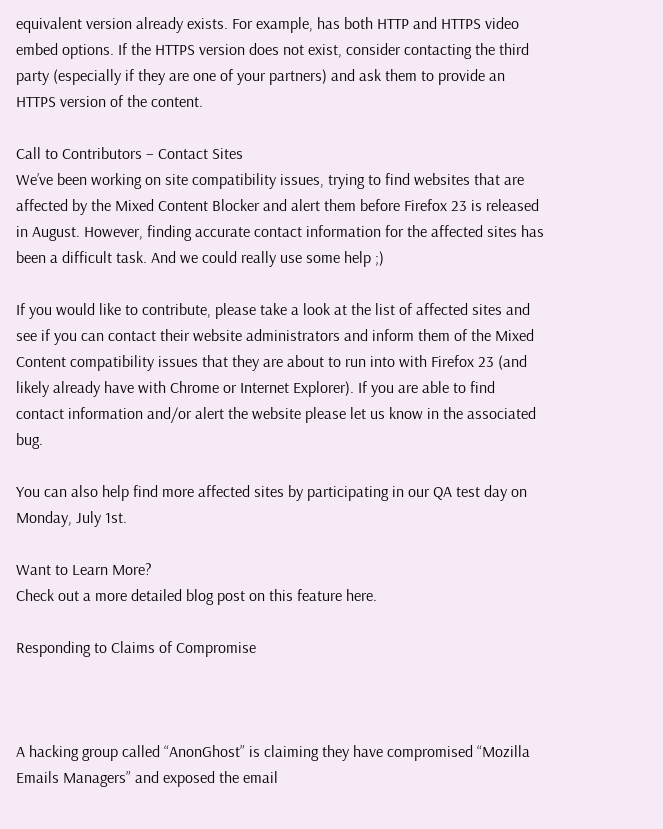equivalent version already exists. For example, has both HTTP and HTTPS video embed options. If the HTTPS version does not exist, consider contacting the third party (especially if they are one of your partners) and ask them to provide an HTTPS version of the content.

Call to Contributors – Contact Sites
We’ve been working on site compatibility issues, trying to find websites that are affected by the Mixed Content Blocker and alert them before Firefox 23 is released in August. However, finding accurate contact information for the affected sites has been a difficult task. And we could really use some help ;)

If you would like to contribute, please take a look at the list of affected sites and see if you can contact their website administrators and inform them of the Mixed Content compatibility issues that they are about to run into with Firefox 23 (and likely already have with Chrome or Internet Explorer). If you are able to find contact information and/or alert the website please let us know in the associated bug.

You can also help find more affected sites by participating in our QA test day on Monday, July 1st.

Want to Learn More?
Check out a more detailed blog post on this feature here.

Responding to Claims of Compromise



A hacking group called “AnonGhost” is claiming they have compromised “Mozilla Emails Managers” and exposed the email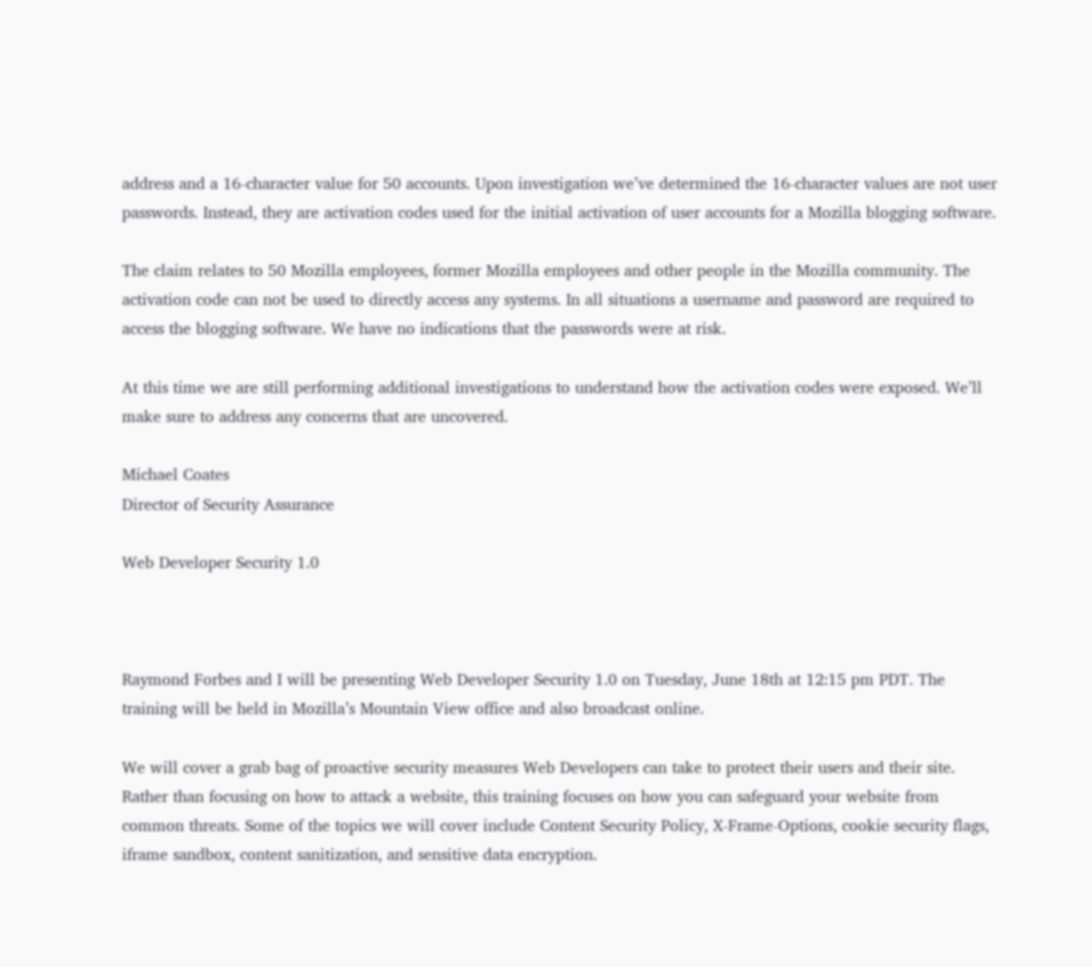address and a 16-character value for 50 accounts. Upon investigation we’ve determined the 16-character values are not user passwords. Instead, they are activation codes used for the initial activation of user accounts for a Mozilla blogging software.

The claim relates to 50 Mozilla employees, former Mozilla employees and other people in the Mozilla community. The activation code can not be used to directly access any systems. In all situations a username and password are required to access the blogging software. We have no indications that the passwords were at risk.

At this time we are still performing additional investigations to understand how the activation codes were exposed. We’ll make sure to address any concerns that are uncovered.

Michael Coates
Director of Security Assurance

Web Developer Security 1.0



Raymond Forbes and I will be presenting Web Developer Security 1.0 on Tuesday, June 18th at 12:15 pm PDT. The training will be held in Mozilla’s Mountain View office and also broadcast online.

We will cover a grab bag of proactive security measures Web Developers can take to protect their users and their site. Rather than focusing on how to attack a website, this training focuses on how you can safeguard your website from common threats. Some of the topics we will cover include Content Security Policy, X-Frame-Options, cookie security flags, iframe sandbox, content sanitization, and sensitive data encryption.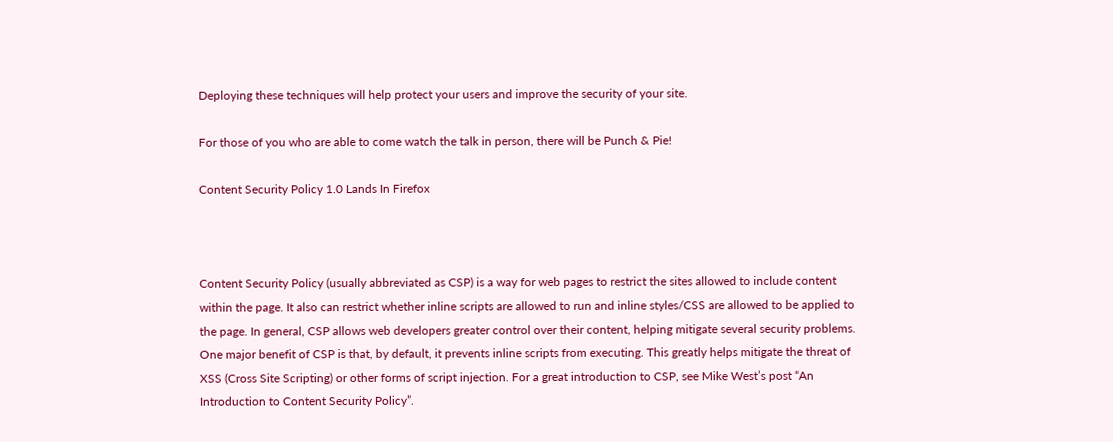Deploying these techniques will help protect your users and improve the security of your site.

For those of you who are able to come watch the talk in person, there will be Punch & Pie!

Content Security Policy 1.0 Lands In Firefox



Content Security Policy (usually abbreviated as CSP) is a way for web pages to restrict the sites allowed to include content within the page. It also can restrict whether inline scripts are allowed to run and inline styles/CSS are allowed to be applied to the page. In general, CSP allows web developers greater control over their content, helping mitigate several security problems. One major benefit of CSP is that, by default, it prevents inline scripts from executing. This greatly helps mitigate the threat of XSS (Cross Site Scripting) or other forms of script injection. For a great introduction to CSP, see Mike West’s post “An Introduction to Content Security Policy”.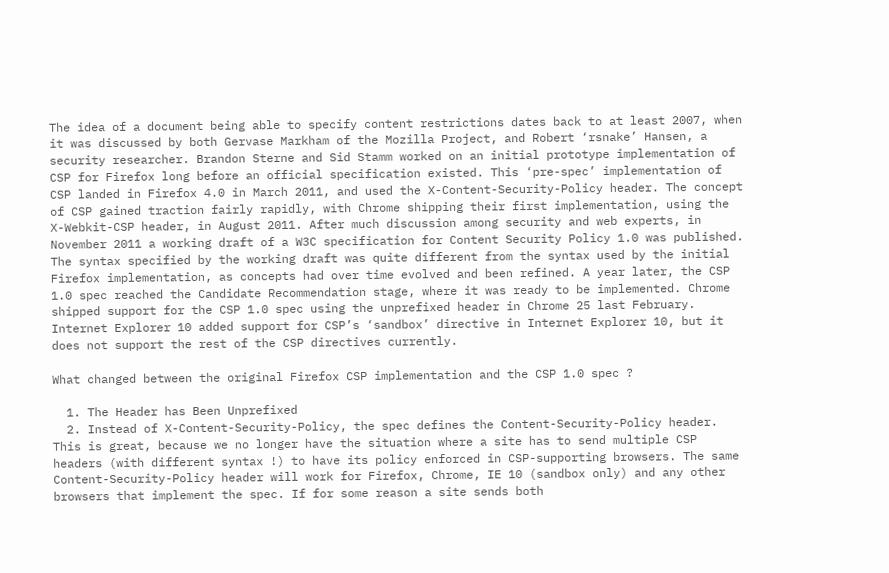The idea of a document being able to specify content restrictions dates back to at least 2007, when it was discussed by both Gervase Markham of the Mozilla Project, and Robert ‘rsnake’ Hansen, a security researcher. Brandon Sterne and Sid Stamm worked on an initial prototype implementation of CSP for Firefox long before an official specification existed. This ‘pre-spec’ implementation of CSP landed in Firefox 4.0 in March 2011, and used the X-Content-Security-Policy header. The concept of CSP gained traction fairly rapidly, with Chrome shipping their first implementation, using the X-Webkit-CSP header, in August 2011. After much discussion among security and web experts, in November 2011 a working draft of a W3C specification for Content Security Policy 1.0 was published. The syntax specified by the working draft was quite different from the syntax used by the initial Firefox implementation, as concepts had over time evolved and been refined. A year later, the CSP 1.0 spec reached the Candidate Recommendation stage, where it was ready to be implemented. Chrome shipped support for the CSP 1.0 spec using the unprefixed header in Chrome 25 last February. Internet Explorer 10 added support for CSP’s ‘sandbox’ directive in Internet Explorer 10, but it does not support the rest of the CSP directives currently.

What changed between the original Firefox CSP implementation and the CSP 1.0 spec ?

  1. The Header has Been Unprefixed
  2. Instead of X-Content-Security-Policy, the spec defines the Content-Security-Policy header. This is great, because we no longer have the situation where a site has to send multiple CSP headers (with different syntax !) to have its policy enforced in CSP-supporting browsers. The same Content-Security-Policy header will work for Firefox, Chrome, IE 10 (sandbox only) and any other browsers that implement the spec. If for some reason a site sends both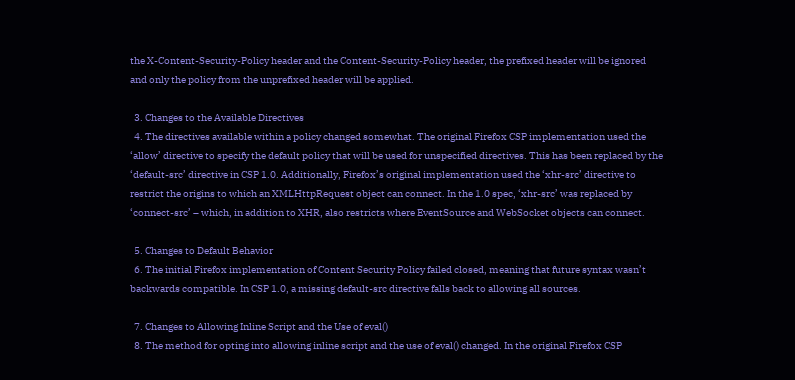the X-Content-Security-Policy header and the Content-Security-Policy header, the prefixed header will be ignored and only the policy from the unprefixed header will be applied.

  3. Changes to the Available Directives
  4. The directives available within a policy changed somewhat. The original Firefox CSP implementation used the ‘allow’ directive to specify the default policy that will be used for unspecified directives. This has been replaced by the ‘default-src’ directive in CSP 1.0. Additionally, Firefox’s original implementation used the ‘xhr-src’ directive to restrict the origins to which an XMLHttpRequest object can connect. In the 1.0 spec, ‘xhr-src’ was replaced by ‘connect-src’ – which, in addition to XHR, also restricts where EventSource and WebSocket objects can connect.

  5. Changes to Default Behavior
  6. The initial Firefox implementation of Content Security Policy failed closed, meaning that future syntax wasn’t backwards compatible. In CSP 1.0, a missing default-src directive falls back to allowing all sources.

  7. Changes to Allowing Inline Script and the Use of eval()
  8. The method for opting into allowing inline script and the use of eval() changed. In the original Firefox CSP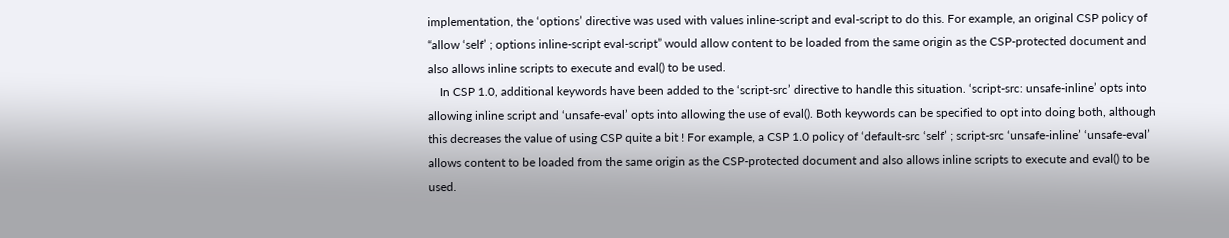implementation, the ‘options’ directive was used with values inline-script and eval-script to do this. For example, an original CSP policy of “allow ‘self’ ; options inline-script eval-script” would allow content to be loaded from the same origin as the CSP-protected document and also allows inline scripts to execute and eval() to be used.
    In CSP 1.0, additional keywords have been added to the ‘script-src’ directive to handle this situation. ‘script-src: unsafe-inline’ opts into allowing inline script and ‘unsafe-eval’ opts into allowing the use of eval(). Both keywords can be specified to opt into doing both, although this decreases the value of using CSP quite a bit ! For example, a CSP 1.0 policy of ‘default-src ‘self’ ; script-src ‘unsafe-inline’ ‘unsafe-eval’ allows content to be loaded from the same origin as the CSP-protected document and also allows inline scripts to execute and eval() to be used.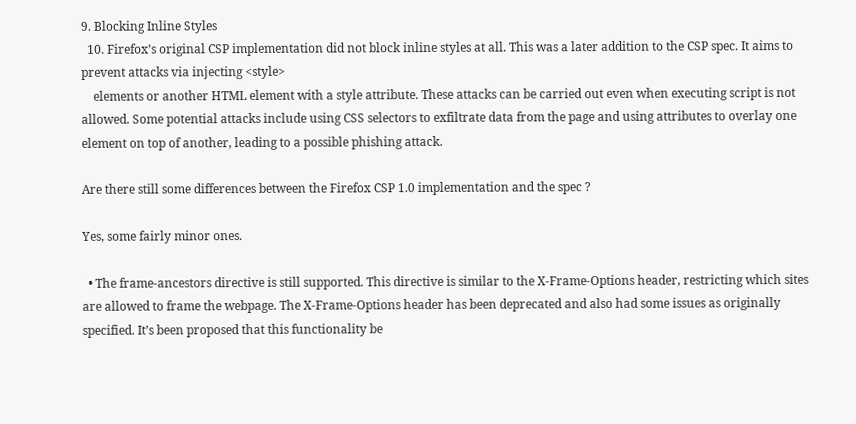9. Blocking Inline Styles
  10. Firefox’s original CSP implementation did not block inline styles at all. This was a later addition to the CSP spec. It aims to prevent attacks via injecting <style>
    elements or another HTML element with a style attribute. These attacks can be carried out even when executing script is not allowed. Some potential attacks include using CSS selectors to exfiltrate data from the page and using attributes to overlay one element on top of another, leading to a possible phishing attack.

Are there still some differences between the Firefox CSP 1.0 implementation and the spec ?

Yes, some fairly minor ones.

  • The frame-ancestors directive is still supported. This directive is similar to the X-Frame-Options header, restricting which sites are allowed to frame the webpage. The X-Frame-Options header has been deprecated and also had some issues as originally specified. It’s been proposed that this functionality be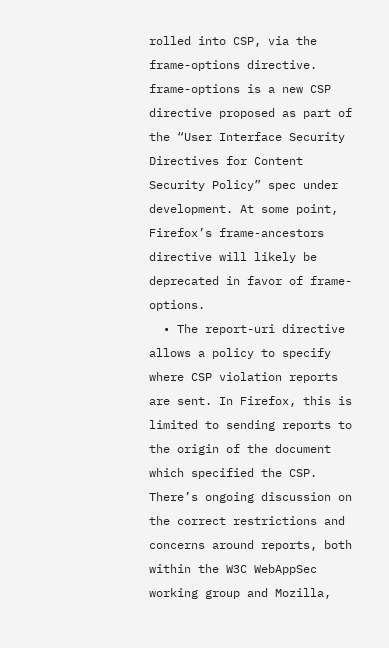rolled into CSP, via the frame-options directive. frame-options is a new CSP directive proposed as part of the “User Interface Security Directives for Content Security Policy” spec under development. At some point, Firefox’s frame-ancestors directive will likely be deprecated in favor of frame-options.
  • The report-uri directive allows a policy to specify where CSP violation reports are sent. In Firefox, this is limited to sending reports to the origin of the document which specified the CSP. There’s ongoing discussion on the correct restrictions and concerns around reports, both within the W3C WebAppSec working group and Mozilla,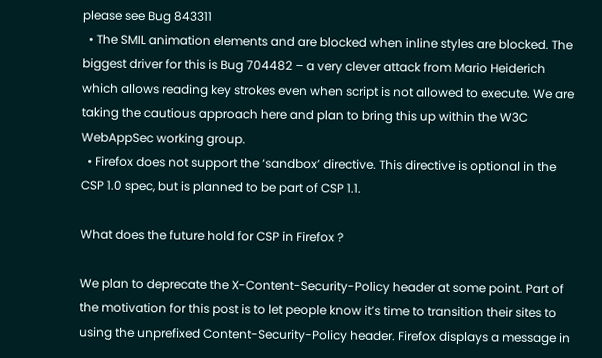please see Bug 843311
  • The SMIL animation elements and are blocked when inline styles are blocked. The biggest driver for this is Bug 704482 – a very clever attack from Mario Heiderich which allows reading key strokes even when script is not allowed to execute. We are taking the cautious approach here and plan to bring this up within the W3C WebAppSec working group.
  • Firefox does not support the ‘sandbox’ directive. This directive is optional in the CSP 1.0 spec, but is planned to be part of CSP 1.1.

What does the future hold for CSP in Firefox ?

We plan to deprecate the X-Content-Security-Policy header at some point. Part of the motivation for this post is to let people know it’s time to transition their sites to using the unprefixed Content-Security-Policy header. Firefox displays a message in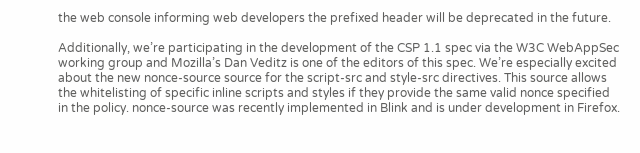the web console informing web developers the prefixed header will be deprecated in the future.

Additionally, we’re participating in the development of the CSP 1.1 spec via the W3C WebAppSec working group and Mozilla’s Dan Veditz is one of the editors of this spec. We’re especially excited about the new nonce-source source for the script-src and style-src directives. This source allows the whitelisting of specific inline scripts and styles if they provide the same valid nonce specified in the policy. nonce-source was recently implemented in Blink and is under development in Firefox.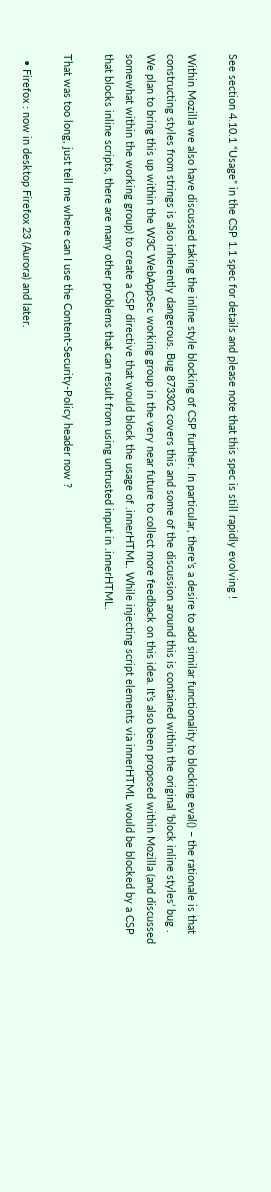See section 4.10.1 “Usage” in the CSP 1.1 spec for details and please note that this spec is still rapidly evolving !

Within Mozilla we also have discussed taking the inline style blocking of CSP further. In particular, there’s a desire to add similar functionality to blocking eval() – the rationale is that constructing styles from strings is also inherently dangerous. Bug 873302 covers this and some of the discussion around this is contained within the original ‘block inline styles’ bug . We plan to bring this up within the W3C WebAppSec working group in the very near future to collect more feedback on this idea. It’s also been proposed within Mozilla (and discussed somewhat within the working group) to create a CSP directive that would block the usage of .innerHTML. While injecting script elements via innerHTML would be blocked by a CSP that blocks inline scripts, there are many other problems that can result from using untrusted input in .innerHTML.

That was too long, just tell me where can I use the Content-Security-Policy header now ?

  • Firefox : now in desktop Firefox 23 (Aurora) and later.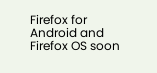Firefox for Android and Firefox OS soon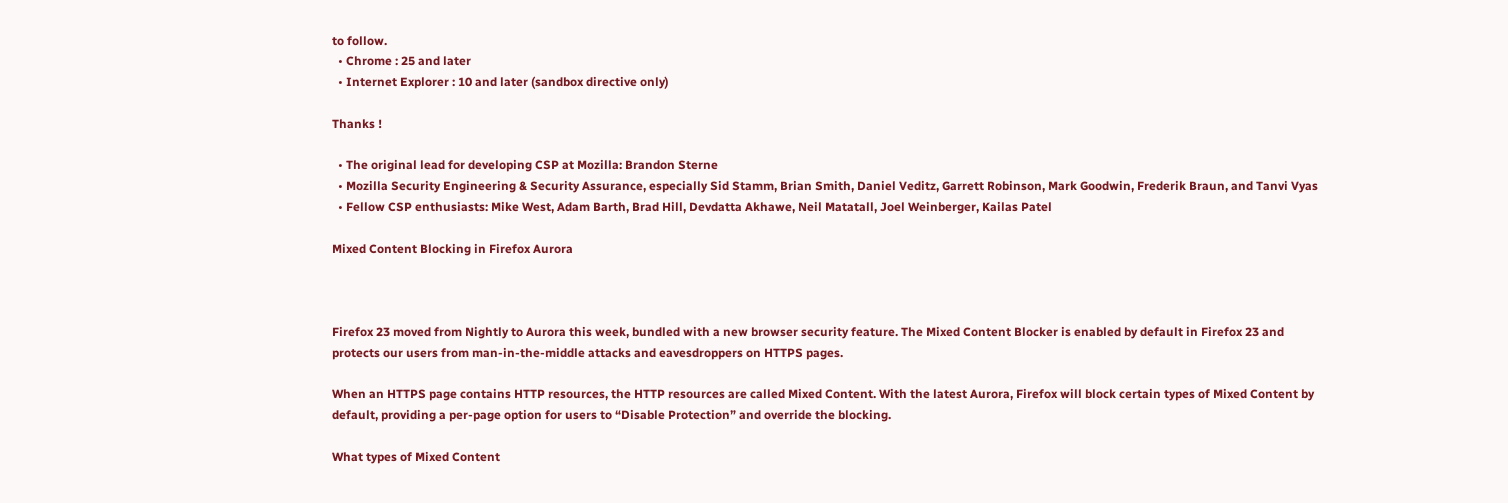to follow.
  • Chrome : 25 and later
  • Internet Explorer : 10 and later (sandbox directive only)

Thanks !

  • The original lead for developing CSP at Mozilla: Brandon Sterne
  • Mozilla Security Engineering & Security Assurance, especially Sid Stamm, Brian Smith, Daniel Veditz, Garrett Robinson, Mark Goodwin, Frederik Braun, and Tanvi Vyas
  • Fellow CSP enthusiasts: Mike West, Adam Barth, Brad Hill, Devdatta Akhawe, Neil Matatall, Joel Weinberger, Kailas Patel

Mixed Content Blocking in Firefox Aurora



Firefox 23 moved from Nightly to Aurora this week, bundled with a new browser security feature. The Mixed Content Blocker is enabled by default in Firefox 23 and protects our users from man-in-the-middle attacks and eavesdroppers on HTTPS pages.

When an HTTPS page contains HTTP resources, the HTTP resources are called Mixed Content. With the latest Aurora, Firefox will block certain types of Mixed Content by default, providing a per-page option for users to “Disable Protection” and override the blocking.

What types of Mixed Content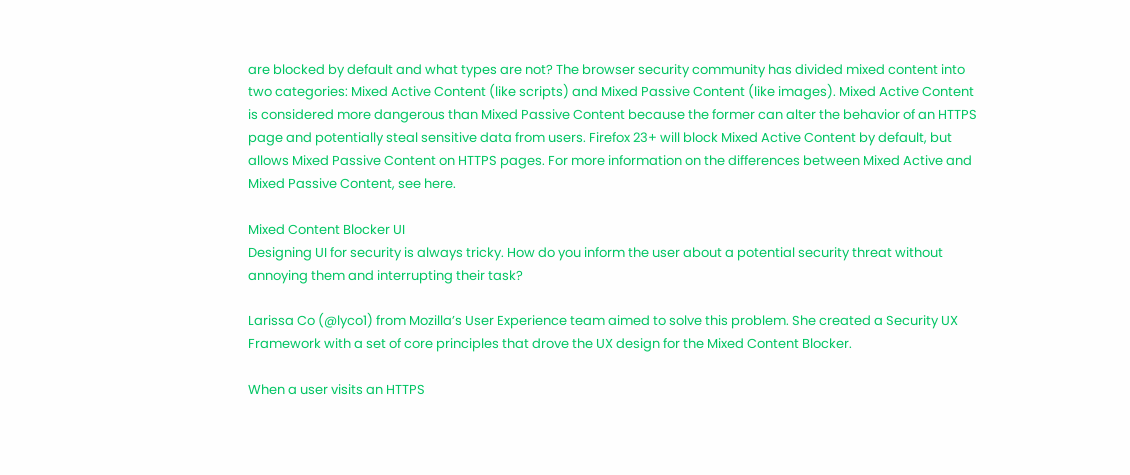are blocked by default and what types are not? The browser security community has divided mixed content into two categories: Mixed Active Content (like scripts) and Mixed Passive Content (like images). Mixed Active Content is considered more dangerous than Mixed Passive Content because the former can alter the behavior of an HTTPS page and potentially steal sensitive data from users. Firefox 23+ will block Mixed Active Content by default, but allows Mixed Passive Content on HTTPS pages. For more information on the differences between Mixed Active and Mixed Passive Content, see here.

Mixed Content Blocker UI
Designing UI for security is always tricky. How do you inform the user about a potential security threat without annoying them and interrupting their task?

Larissa Co (@lyco1) from Mozilla’s User Experience team aimed to solve this problem. She created a Security UX Framework with a set of core principles that drove the UX design for the Mixed Content Blocker.

When a user visits an HTTPS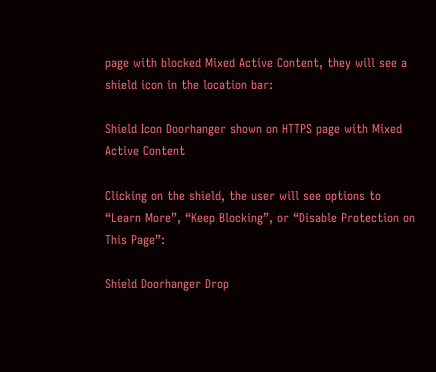page with blocked Mixed Active Content, they will see a shield icon in the location bar:

Shield Icon Doorhanger shown on HTTPS page with Mixed Active Content

Clicking on the shield, the user will see options to “Learn More”, “Keep Blocking”, or “Disable Protection on This Page”:

Shield Doorhanger Drop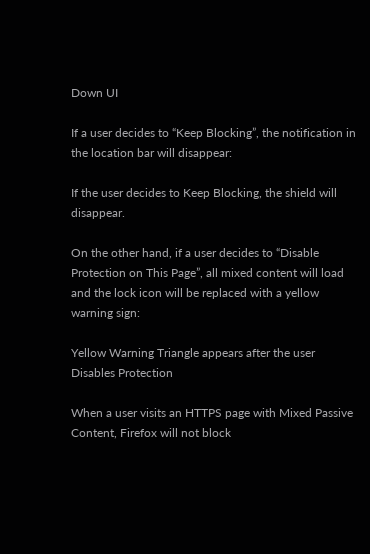Down UI

If a user decides to “Keep Blocking”, the notification in the location bar will disappear:

If the user decides to Keep Blocking, the shield will disappear.

On the other hand, if a user decides to “Disable Protection on This Page”, all mixed content will load and the lock icon will be replaced with a yellow warning sign:

Yellow Warning Triangle appears after the user Disables Protection

When a user visits an HTTPS page with Mixed Passive Content, Firefox will not block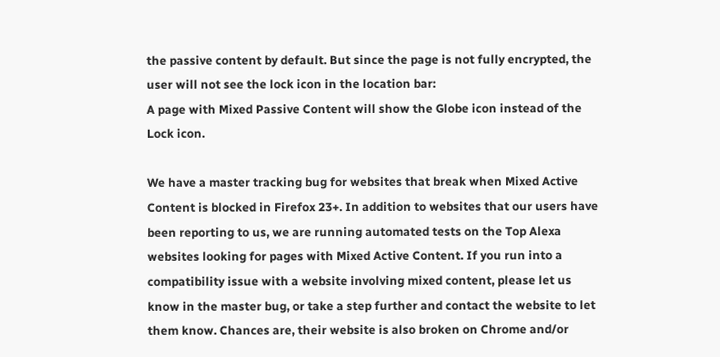the passive content by default. But since the page is not fully encrypted, the user will not see the lock icon in the location bar:
A page with Mixed Passive Content will show the Globe icon instead of the Lock icon.

We have a master tracking bug for websites that break when Mixed Active Content is blocked in Firefox 23+. In addition to websites that our users have been reporting to us, we are running automated tests on the Top Alexa websites looking for pages with Mixed Active Content. If you run into a compatibility issue with a website involving mixed content, please let us know in the master bug, or take a step further and contact the website to let them know. Chances are, their website is also broken on Chrome and/or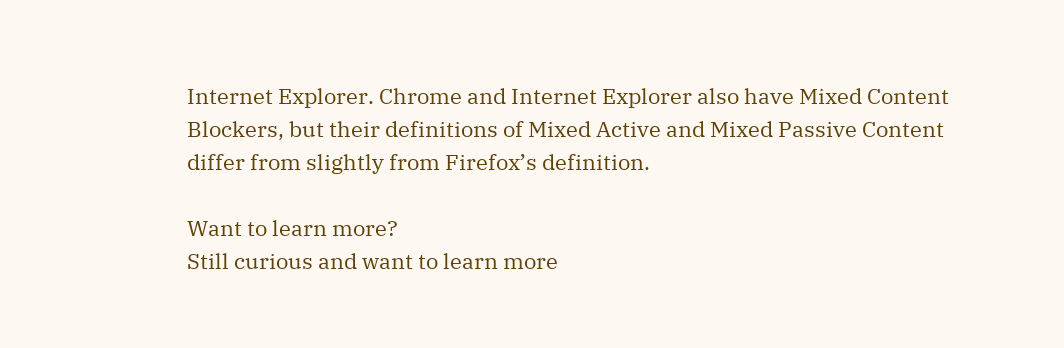Internet Explorer. Chrome and Internet Explorer also have Mixed Content Blockers, but their definitions of Mixed Active and Mixed Passive Content differ from slightly from Firefox’s definition.

Want to learn more?
Still curious and want to learn more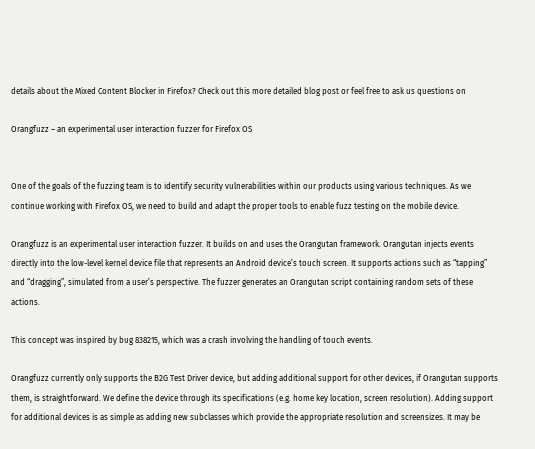details about the Mixed Content Blocker in Firefox? Check out this more detailed blog post or feel free to ask us questions on

Orangfuzz – an experimental user interaction fuzzer for Firefox OS


One of the goals of the fuzzing team is to identify security vulnerabilities within our products using various techniques. As we continue working with Firefox OS, we need to build and adapt the proper tools to enable fuzz testing on the mobile device.

Orangfuzz is an experimental user interaction fuzzer. It builds on and uses the Orangutan framework. Orangutan injects events directly into the low-level kernel device file that represents an Android device’s touch screen. It supports actions such as “tapping” and “dragging”, simulated from a user’s perspective. The fuzzer generates an Orangutan script containing random sets of these actions.

This concept was inspired by bug 838215, which was a crash involving the handling of touch events.

Orangfuzz currently only supports the B2G Test Driver device, but adding additional support for other devices, if Orangutan supports them, is straightforward. We define the device through its specifications (e.g. home key location, screen resolution). Adding support for additional devices is as simple as adding new subclasses which provide the appropriate resolution and screensizes. It may be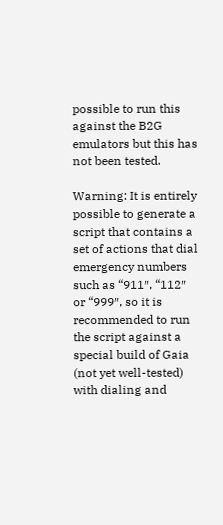possible to run this against the B2G emulators but this has not been tested.

Warning: It is entirely possible to generate a script that contains a set of actions that dial emergency numbers such as “911″, “112″ or “999″, so it is recommended to run the script against a special build of Gaia (not yet well-tested) with dialing and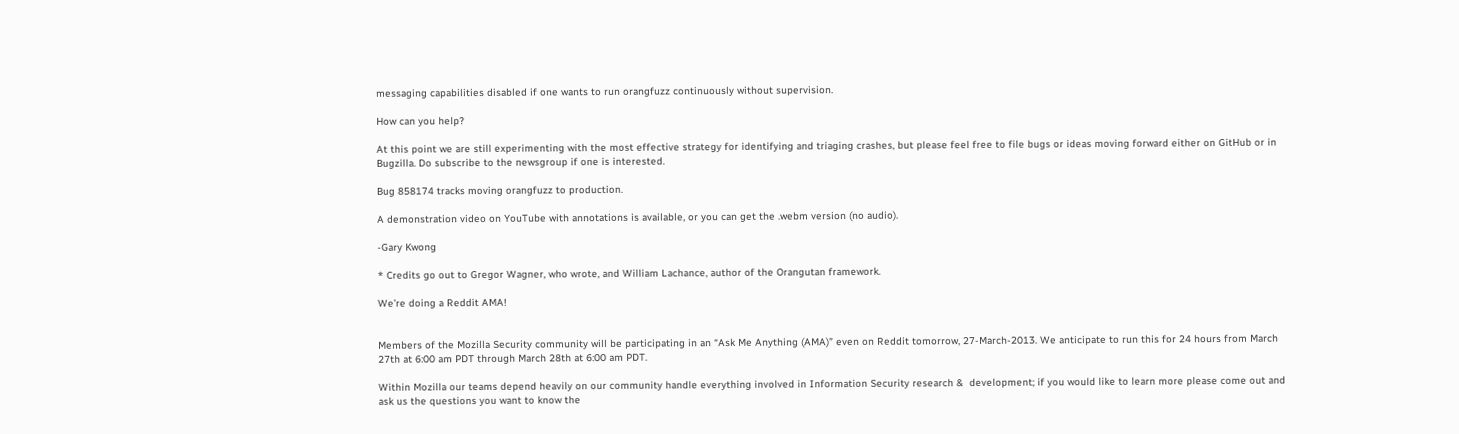messaging capabilities disabled if one wants to run orangfuzz continuously without supervision.

How can you help?

At this point we are still experimenting with the most effective strategy for identifying and triaging crashes, but please feel free to file bugs or ideas moving forward either on GitHub or in Bugzilla. Do subscribe to the newsgroup if one is interested.

Bug 858174 tracks moving orangfuzz to production.

A demonstration video on YouTube with annotations is available, or you can get the .webm version (no audio).

-Gary Kwong

* Credits go out to Gregor Wagner, who wrote, and William Lachance, author of the Orangutan framework.

We’re doing a Reddit AMA!


Members of the Mozilla Security community will be participating in an “Ask Me Anything (AMA)” even on Reddit tomorrow, 27-March-2013. We anticipate to run this for 24 hours from March 27th at 6:00 am PDT through March 28th at 6:00 am PDT.

Within Mozilla our teams depend heavily on our community handle everything involved in Information Security research &  development; if you would like to learn more please come out and ask us the questions you want to know the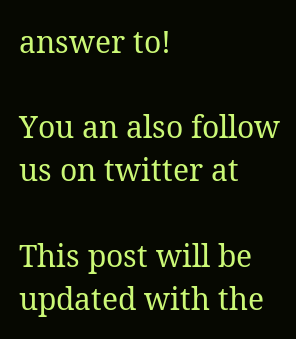answer to!

You an also follow us on twitter at

This post will be updated with the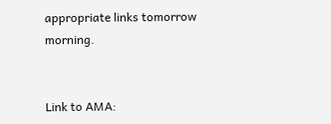appropriate links tomorrow morning.


Link to AMA: